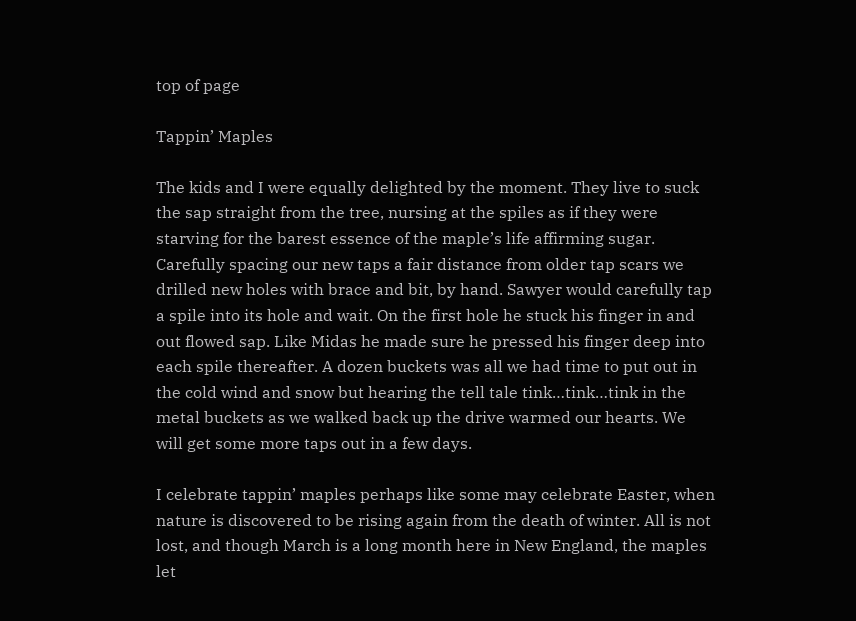top of page

Tappin’ Maples

The kids and I were equally delighted by the moment. They live to suck the sap straight from the tree, nursing at the spiles as if they were starving for the barest essence of the maple’s life affirming sugar. Carefully spacing our new taps a fair distance from older tap scars we drilled new holes with brace and bit, by hand. Sawyer would carefully tap a spile into its hole and wait. On the first hole he stuck his finger in and out flowed sap. Like Midas he made sure he pressed his finger deep into each spile thereafter. A dozen buckets was all we had time to put out in the cold wind and snow but hearing the tell tale tink…tink…tink in the metal buckets as we walked back up the drive warmed our hearts. We will get some more taps out in a few days.

I celebrate tappin’ maples perhaps like some may celebrate Easter, when nature is discovered to be rising again from the death of winter. All is not lost, and though March is a long month here in New England, the maples let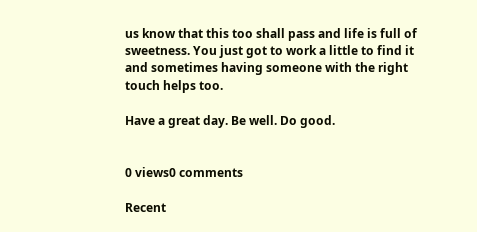us know that this too shall pass and life is full of sweetness. You just got to work a little to find it and sometimes having someone with the right touch helps too.

Have a great day. Be well. Do good.


0 views0 comments

Recent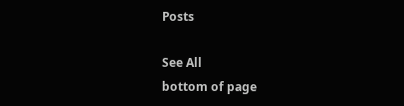Posts

See All
bottom of page